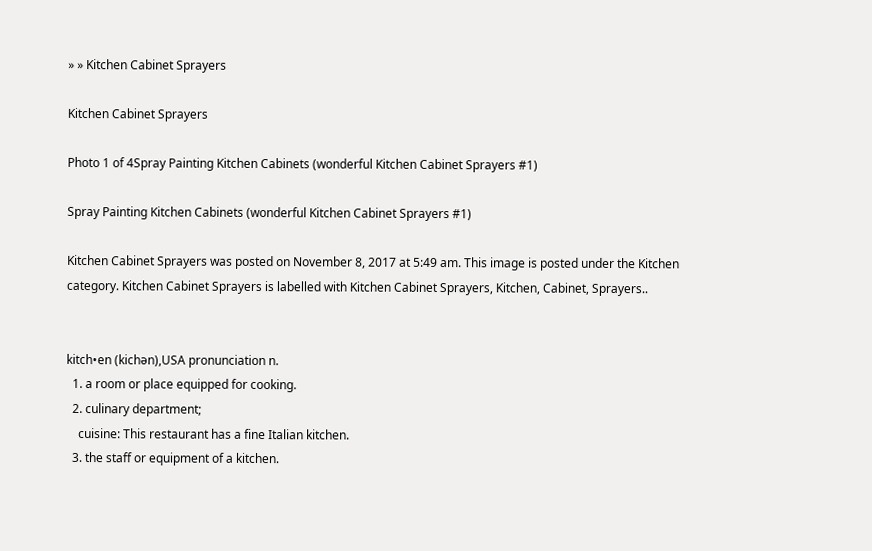» » Kitchen Cabinet Sprayers

Kitchen Cabinet Sprayers

Photo 1 of 4Spray Painting Kitchen Cabinets (wonderful Kitchen Cabinet Sprayers #1)

Spray Painting Kitchen Cabinets (wonderful Kitchen Cabinet Sprayers #1)

Kitchen Cabinet Sprayers was posted on November 8, 2017 at 5:49 am. This image is posted under the Kitchen category. Kitchen Cabinet Sprayers is labelled with Kitchen Cabinet Sprayers, Kitchen, Cabinet, Sprayers..


kitch•en (kichən),USA pronunciation n.
  1. a room or place equipped for cooking.
  2. culinary department;
    cuisine: This restaurant has a fine Italian kitchen.
  3. the staff or equipment of a kitchen.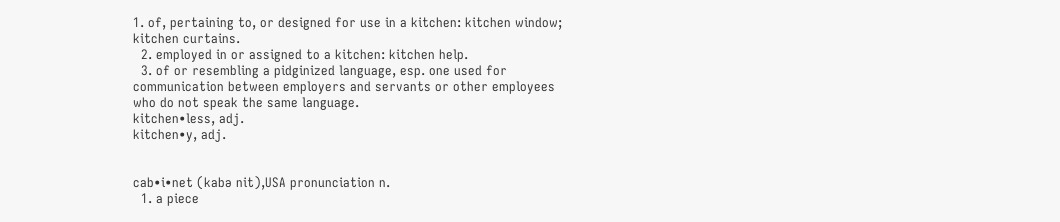1. of, pertaining to, or designed for use in a kitchen: kitchen window; kitchen curtains.
  2. employed in or assigned to a kitchen: kitchen help.
  3. of or resembling a pidginized language, esp. one used for communication between employers and servants or other employees who do not speak the same language.
kitchen•less, adj.
kitchen•y, adj.


cab•i•net (kabə nit),USA pronunciation n.
  1. a piece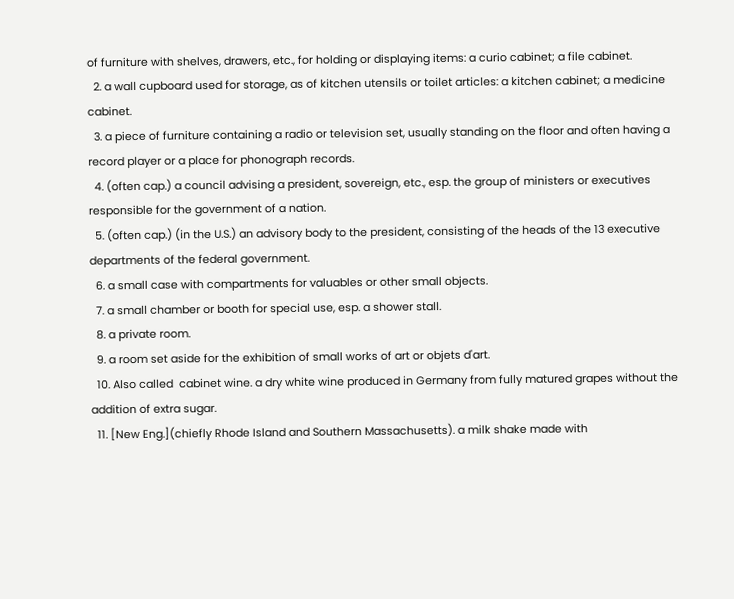of furniture with shelves, drawers, etc., for holding or displaying items: a curio cabinet; a file cabinet.
  2. a wall cupboard used for storage, as of kitchen utensils or toilet articles: a kitchen cabinet; a medicine cabinet.
  3. a piece of furniture containing a radio or television set, usually standing on the floor and often having a record player or a place for phonograph records.
  4. (often cap.) a council advising a president, sovereign, etc., esp. the group of ministers or executives responsible for the government of a nation.
  5. (often cap.) (in the U.S.) an advisory body to the president, consisting of the heads of the 13 executive departments of the federal government.
  6. a small case with compartments for valuables or other small objects.
  7. a small chamber or booth for special use, esp. a shower stall.
  8. a private room.
  9. a room set aside for the exhibition of small works of art or objets d'art.
  10. Also called  cabinet wine. a dry white wine produced in Germany from fully matured grapes without the addition of extra sugar.
  11. [New Eng.](chiefly Rhode Island and Southern Massachusetts). a milk shake made with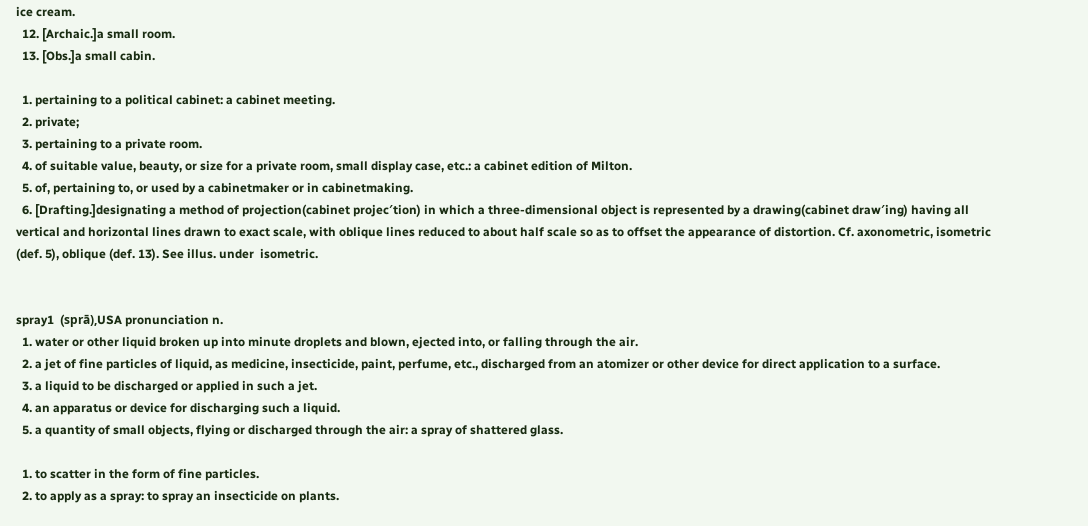ice cream.
  12. [Archaic.]a small room.
  13. [Obs.]a small cabin.

  1. pertaining to a political cabinet: a cabinet meeting.
  2. private;
  3. pertaining to a private room.
  4. of suitable value, beauty, or size for a private room, small display case, etc.: a cabinet edition of Milton.
  5. of, pertaining to, or used by a cabinetmaker or in cabinetmaking.
  6. [Drafting.]designating a method of projection(cabinet projec′tion) in which a three-dimensional object is represented by a drawing(cabinet draw′ing) having all vertical and horizontal lines drawn to exact scale, with oblique lines reduced to about half scale so as to offset the appearance of distortion. Cf. axonometric, isometric (def. 5), oblique (def. 13). See illus. under  isometric.


spray1  (sprā),USA pronunciation n.
  1. water or other liquid broken up into minute droplets and blown, ejected into, or falling through the air.
  2. a jet of fine particles of liquid, as medicine, insecticide, paint, perfume, etc., discharged from an atomizer or other device for direct application to a surface.
  3. a liquid to be discharged or applied in such a jet.
  4. an apparatus or device for discharging such a liquid.
  5. a quantity of small objects, flying or discharged through the air: a spray of shattered glass.

  1. to scatter in the form of fine particles.
  2. to apply as a spray: to spray an insecticide on plants.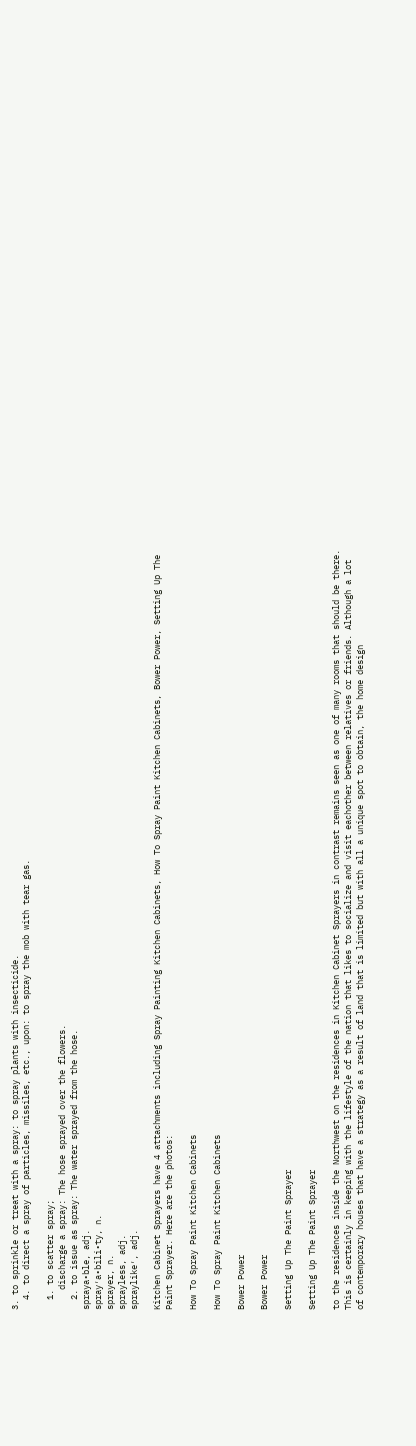3. to sprinkle or treat with a spray: to spray plants with insecticide.
  4. to direct a spray of particles, missiles, etc., upon: to spray the mob with tear gas.

  1. to scatter spray;
    discharge a spray: The hose sprayed over the flowers.
  2. to issue as spray: The water sprayed from the hose.
spraya•ble, adj.
spray′a•bili•ty, n.
sprayer, n.
sprayless, adj.
spraylike′, adj.

Kitchen Cabinet Sprayers have 4 attachments including Spray Painting Kitchen Cabinets, How To Spray Paint Kitchen Cabinets, Bower Power, Setting Up The Paint Sprayer. Here are the photos:

How To Spray Paint Kitchen Cabinets

How To Spray Paint Kitchen Cabinets

Bower Power

Bower Power

Setting Up The Paint Sprayer

Setting Up The Paint Sprayer

to the residences inside the Northwest on the residences in Kitchen Cabinet Sprayers in contrast remains seen as one of many rooms that should be there. This is certainly in keeping with the lifestyle of the nation that likes to socialize and visit eachother between relatives or friends. Although a lot of contemporary houses that have a strategy as a result of land that is limited but with all a unique spot to obtain, the home design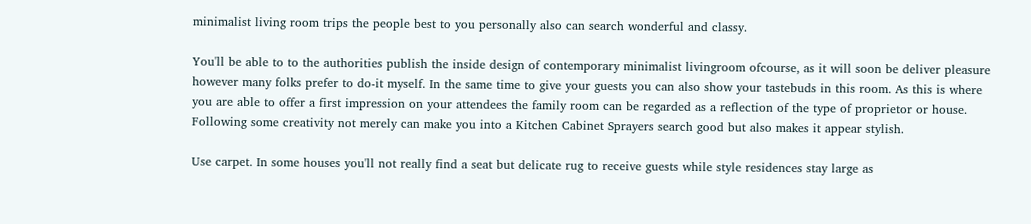minimalist living room trips the people best to you personally also can search wonderful and classy.

You'll be able to to the authorities publish the inside design of contemporary minimalist livingroom ofcourse, as it will soon be deliver pleasure however many folks prefer to do-it myself. In the same time to give your guests you can also show your tastebuds in this room. As this is where you are able to offer a first impression on your attendees the family room can be regarded as a reflection of the type of proprietor or house. Following some creativity not merely can make you into a Kitchen Cabinet Sprayers search good but also makes it appear stylish.

Use carpet. In some houses you'll not really find a seat but delicate rug to receive guests while style residences stay large as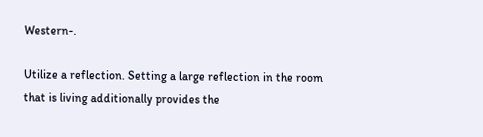Western-.

Utilize a reflection. Setting a large reflection in the room that is living additionally provides the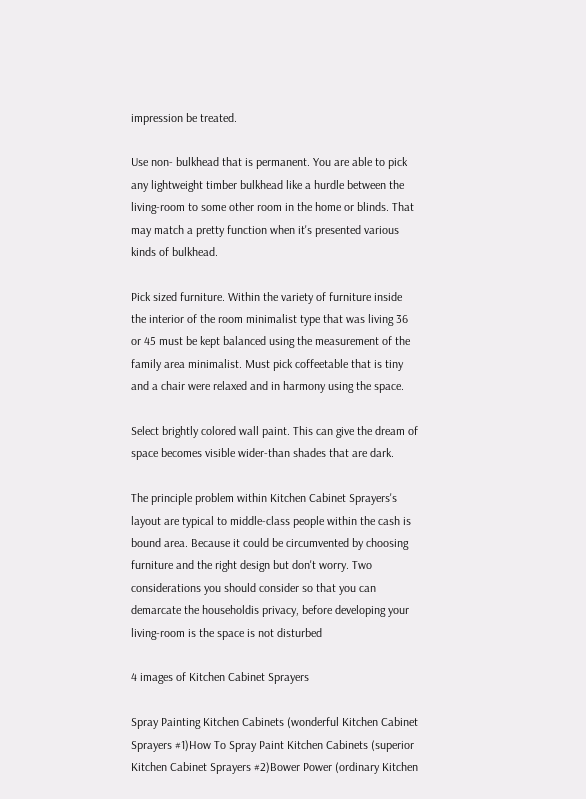impression be treated.

Use non- bulkhead that is permanent. You are able to pick any lightweight timber bulkhead like a hurdle between the living-room to some other room in the home or blinds. That may match a pretty function when it's presented various kinds of bulkhead.

Pick sized furniture. Within the variety of furniture inside the interior of the room minimalist type that was living 36 or 45 must be kept balanced using the measurement of the family area minimalist. Must pick coffeetable that is tiny and a chair were relaxed and in harmony using the space.

Select brightly colored wall paint. This can give the dream of space becomes visible wider-than shades that are dark.

The principle problem within Kitchen Cabinet Sprayers's layout are typical to middle-class people within the cash is bound area. Because it could be circumvented by choosing furniture and the right design but don't worry. Two considerations you should consider so that you can demarcate the householdis privacy, before developing your living-room is the space is not disturbed

4 images of Kitchen Cabinet Sprayers

Spray Painting Kitchen Cabinets (wonderful Kitchen Cabinet Sprayers #1)How To Spray Paint Kitchen Cabinets (superior Kitchen Cabinet Sprayers #2)Bower Power (ordinary Kitchen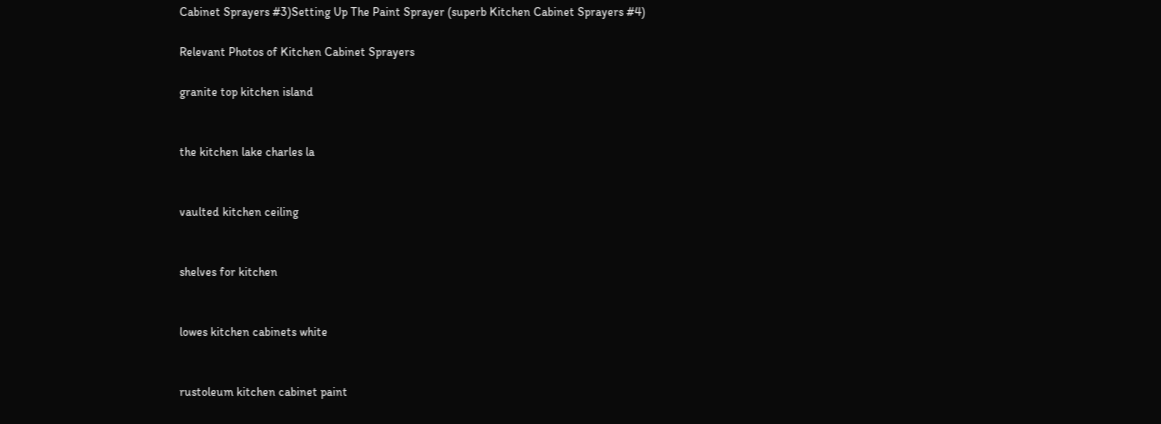Cabinet Sprayers #3)Setting Up The Paint Sprayer (superb Kitchen Cabinet Sprayers #4)

Relevant Photos of Kitchen Cabinet Sprayers

granite top kitchen island


the kitchen lake charles la


vaulted kitchen ceiling


shelves for kitchen


lowes kitchen cabinets white


rustoleum kitchen cabinet paint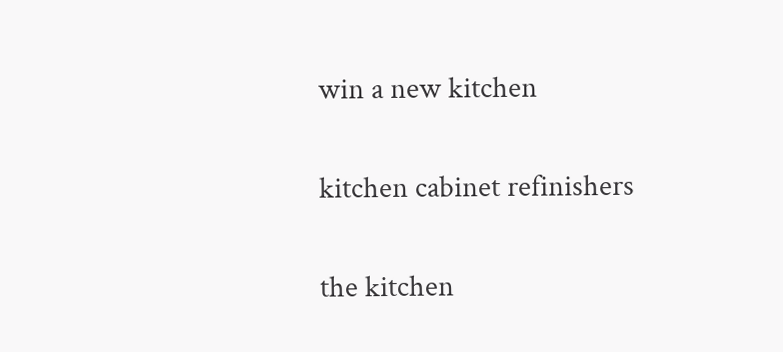win a new kitchen


kitchen cabinet refinishers


the kitchen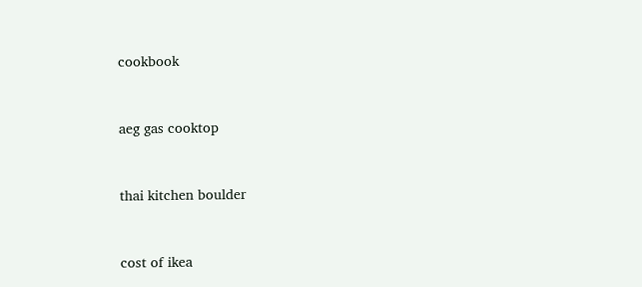cookbook


aeg gas cooktop


thai kitchen boulder


cost of ikea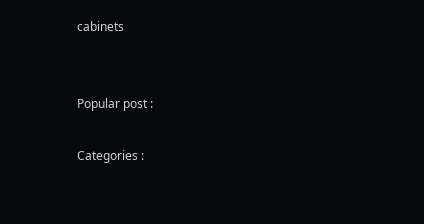cabinets


Popular post :

Categories :